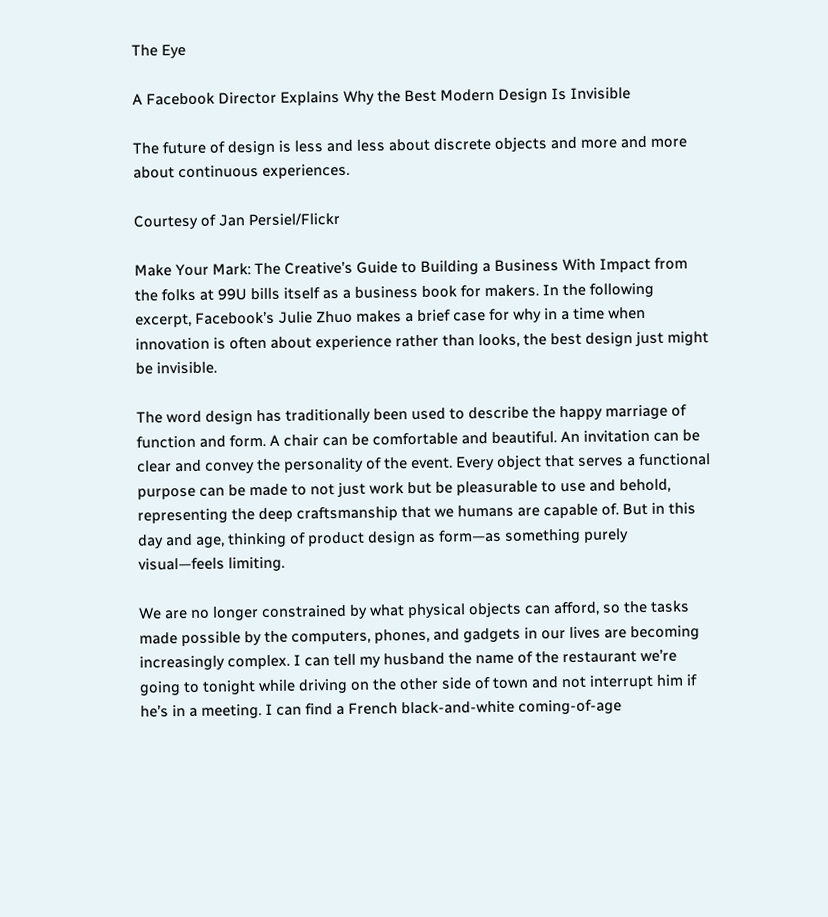The Eye

A Facebook Director Explains Why the Best Modern Design Is Invisible

The future of design is less and less about discrete objects and more and more about continuous experiences.

Courtesy of Jan Persiel/Flickr

Make Your Mark: The Creative’s Guide to Building a Business With Impact from the folks at 99U bills itself as a business book for makers. In the following excerpt, Facebook’s Julie Zhuo makes a brief case for why in a time when innovation is often about experience rather than looks, the best design just might be invisible.

The word design has traditionally been used to describe the happy marriage of function and form. A chair can be comfortable and beautiful. An invitation can be clear and convey the personality of the event. Every object that serves a functional purpose can be made to not just work but be pleasurable to use and behold, representing the deep craftsmanship that we humans are capable of. But in this day and age, thinking of product design as form—as something purely visual—feels limiting.

We are no longer constrained by what physical objects can afford, so the tasks made possible by the computers, phones, and gadgets in our lives are becoming increasingly complex. I can tell my husband the name of the restaurant we’re going to tonight while driving on the other side of town and not interrupt him if he’s in a meeting. I can find a French black-and-white coming-of-age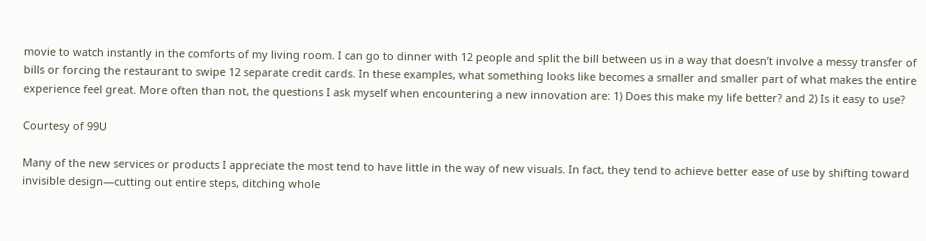movie to watch instantly in the comforts of my living room. I can go to dinner with 12 people and split the bill between us in a way that doesn’t involve a messy transfer of bills or forcing the restaurant to swipe 12 separate credit cards. In these examples, what something looks like becomes a smaller and smaller part of what makes the entire experience feel great. More often than not, the questions I ask myself when encountering a new innovation are: 1) Does this make my life better? and 2) Is it easy to use?

Courtesy of 99U

Many of the new services or products I appreciate the most tend to have little in the way of new visuals. In fact, they tend to achieve better ease of use by shifting toward invisible design—cutting out entire steps, ditching whole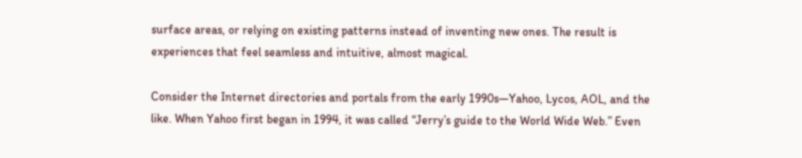surface areas, or relying on existing patterns instead of inventing new ones. The result is experiences that feel seamless and intuitive, almost magical.

Consider the Internet directories and portals from the early 1990s—Yahoo, Lycos, AOL, and the like. When Yahoo first began in 1994, it was called “Jerry’s guide to the World Wide Web.” Even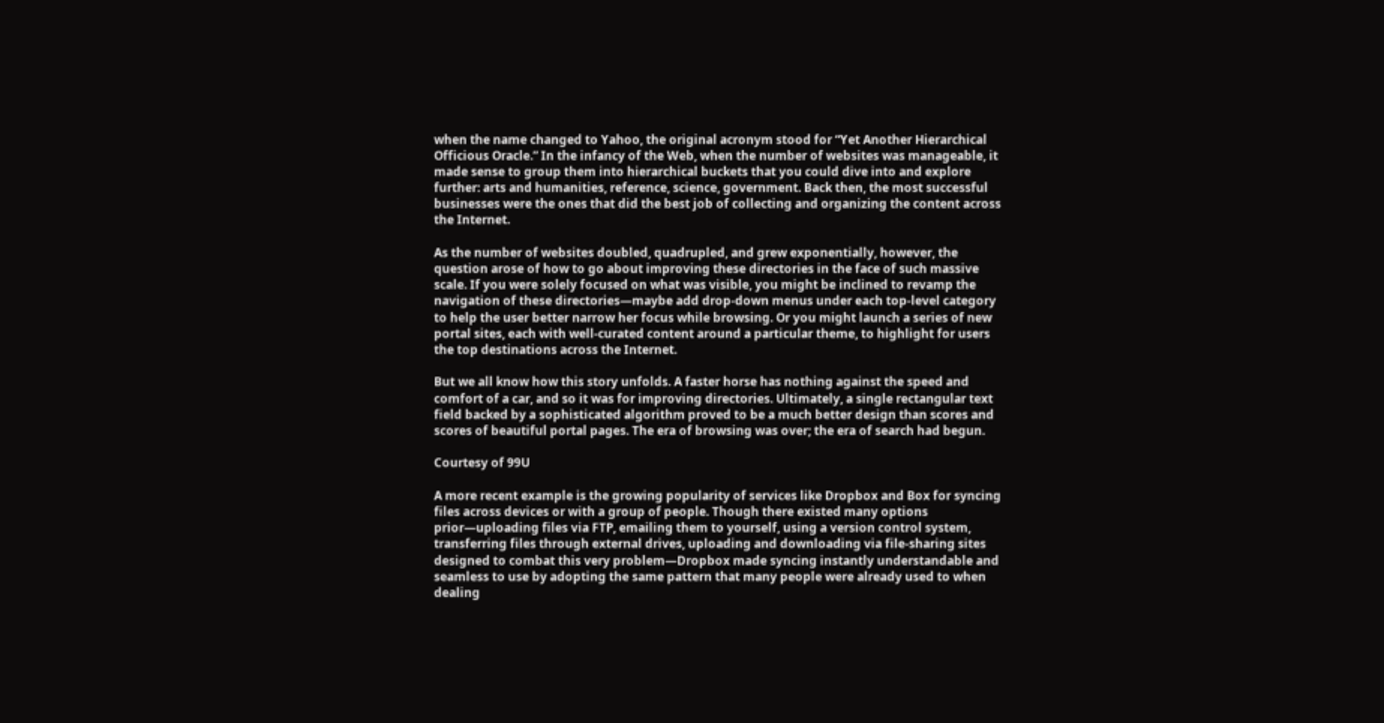when the name changed to Yahoo, the original acronym stood for “Yet Another Hierarchical Officious Oracle.” In the infancy of the Web, when the number of websites was manageable, it made sense to group them into hierarchical buckets that you could dive into and explore further: arts and humanities, reference, science, government. Back then, the most successful businesses were the ones that did the best job of collecting and organizing the content across the Internet.

As the number of websites doubled, quadrupled, and grew exponentially, however, the question arose of how to go about improving these directories in the face of such massive scale. If you were solely focused on what was visible, you might be inclined to revamp the navigation of these directories—maybe add drop-down menus under each top-level category to help the user better narrow her focus while browsing. Or you might launch a series of new portal sites, each with well-curated content around a particular theme, to highlight for users the top destinations across the Internet.

But we all know how this story unfolds. A faster horse has nothing against the speed and comfort of a car, and so it was for improving directories. Ultimately, a single rectangular text field backed by a sophisticated algorithm proved to be a much better design than scores and scores of beautiful portal pages. The era of browsing was over; the era of search had begun.

Courtesy of 99U

A more recent example is the growing popularity of services like Dropbox and Box for syncing files across devices or with a group of people. Though there existed many options prior—uploading files via FTP, emailing them to yourself, using a version control system, transferring files through external drives, uploading and downloading via file-sharing sites designed to combat this very problem—Dropbox made syncing instantly understandable and seamless to use by adopting the same pattern that many people were already used to when dealing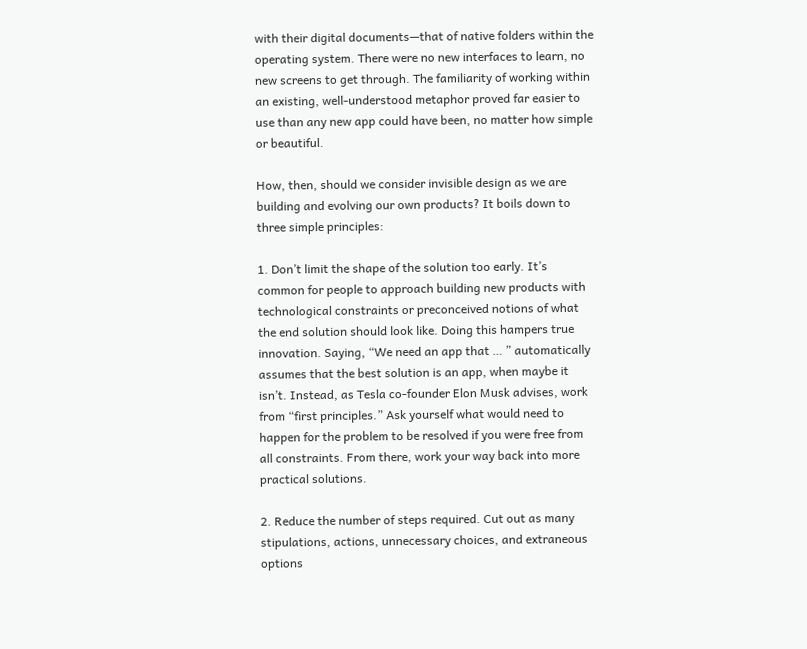with their digital documents—that of native folders within the operating system. There were no new interfaces to learn, no new screens to get through. The familiarity of working within an existing, well-understood metaphor proved far easier to use than any new app could have been, no matter how simple or beautiful.

How, then, should we consider invisible design as we are building and evolving our own products? It boils down to three simple principles:

1. Don’t limit the shape of the solution too early. It’s common for people to approach building new products with technological constraints or preconceived notions of what the end solution should look like. Doing this hampers true innovation. Saying, “We need an app that … ” automatically assumes that the best solution is an app, when maybe it isn’t. Instead, as Tesla co-founder Elon Musk advises, work from “first principles.” Ask yourself what would need to happen for the problem to be resolved if you were free from all constraints. From there, work your way back into more practical solutions.

2. Reduce the number of steps required. Cut out as many stipulations, actions, unnecessary choices, and extraneous options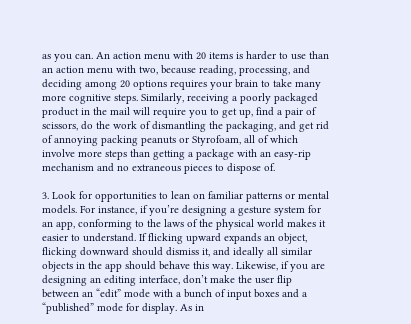as you can. An action menu with 20 items is harder to use than an action menu with two, because reading, processing, and deciding among 20 options requires your brain to take many more cognitive steps. Similarly, receiving a poorly packaged product in the mail will require you to get up, find a pair of scissors, do the work of dismantling the packaging, and get rid of annoying packing peanuts or Styrofoam, all of which involve more steps than getting a package with an easy-rip mechanism and no extraneous pieces to dispose of.

3. Look for opportunities to lean on familiar patterns or mental models. For instance, if you’re designing a gesture system for an app, conforming to the laws of the physical world makes it easier to understand. If flicking upward expands an object, flicking downward should dismiss it, and ideally all similar objects in the app should behave this way. Likewise, if you are designing an editing interface, don’t make the user flip between an “edit” mode with a bunch of input boxes and a “published” mode for display. As in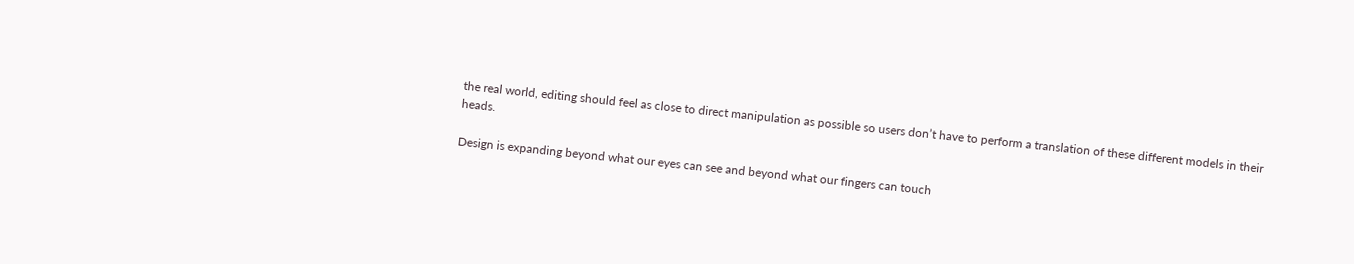the real world, editing should feel as close to direct manipulation as possible so users don’t have to perform a translation of these different models in their heads.

Design is expanding beyond what our eyes can see and beyond what our fingers can touch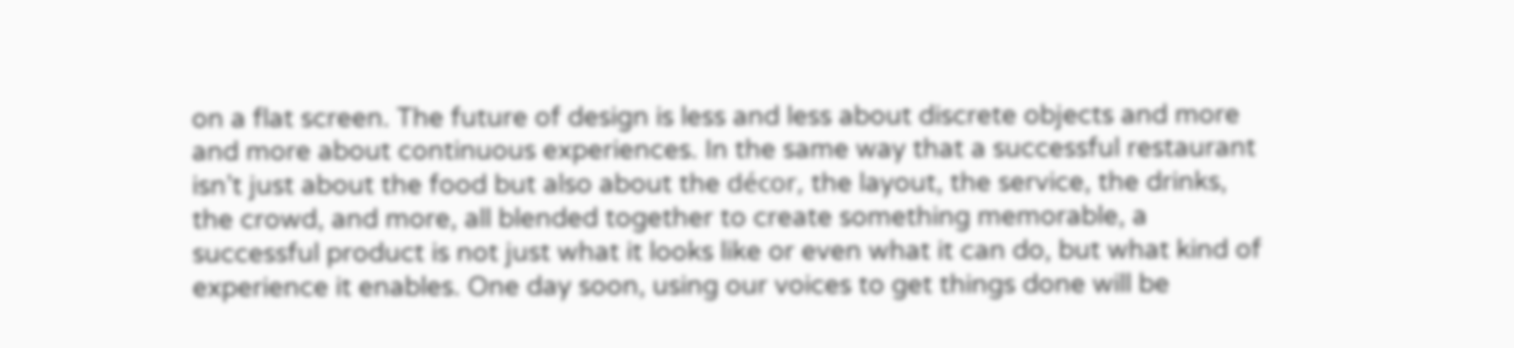on a flat screen. The future of design is less and less about discrete objects and more and more about continuous experiences. In the same way that a successful restaurant isn’t just about the food but also about the décor, the layout, the service, the drinks, the crowd, and more, all blended together to create something memorable, a successful product is not just what it looks like or even what it can do, but what kind of experience it enables. One day soon, using our voices to get things done will be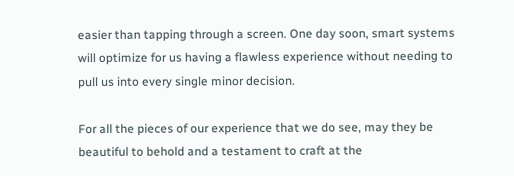easier than tapping through a screen. One day soon, smart systems will optimize for us having a flawless experience without needing to pull us into every single minor decision.

For all the pieces of our experience that we do see, may they be beautiful to behold and a testament to craft at the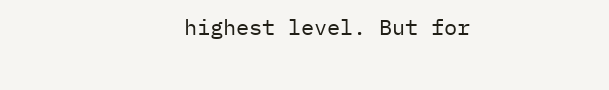highest level. But for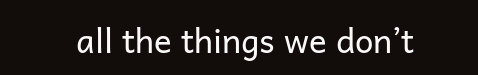all the things we don’t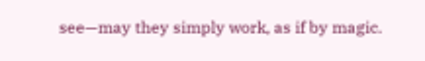see—may they simply work, as if by magic.